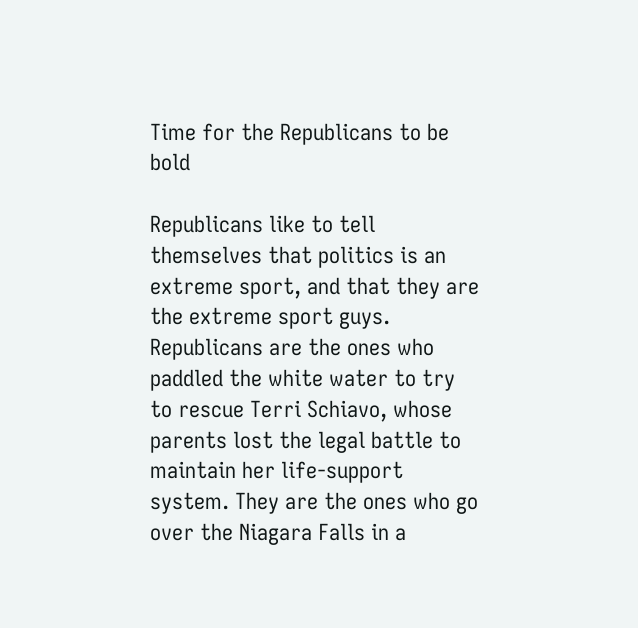Time for the Republicans to be bold

Republicans like to tell themselves that politics is an extreme sport, and that they are the extreme sport guys. Republicans are the ones who paddled the white water to try to rescue Terri Schiavo, whose parents lost the legal battle to maintain her life-support system. They are the ones who go over the Niagara Falls in a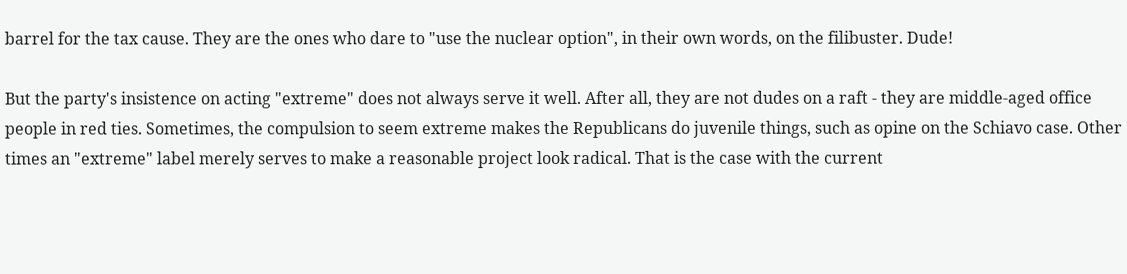barrel for the tax cause. They are the ones who dare to "use the nuclear option", in their own words, on the filibuster. Dude!

But the party's insistence on acting "extreme" does not always serve it well. After all, they are not dudes on a raft - they are middle-aged office people in red ties. Sometimes, the compulsion to seem extreme makes the Republicans do juvenile things, such as opine on the Schiavo case. Other times an "extreme" label merely serves to make a reasonable project look radical. That is the case with the current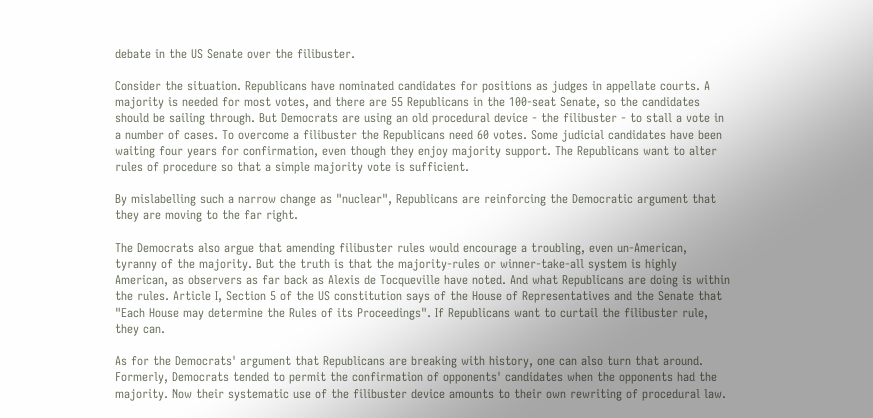debate in the US Senate over the filibuster.

Consider the situation. Republicans have nominated candidates for positions as judges in appellate courts. A majority is needed for most votes, and there are 55 Republicans in the 100-seat Senate, so the candidates should be sailing through. But Democrats are using an old procedural device - the filibuster - to stall a vote in a number of cases. To overcome a filibuster the Republicans need 60 votes. Some judicial candidates have been waiting four years for confirmation, even though they enjoy majority support. The Republicans want to alter rules of procedure so that a simple majority vote is sufficient.

By mislabelling such a narrow change as "nuclear", Republicans are reinforcing the Democratic argument that they are moving to the far right.

The Democrats also argue that amending filibuster rules would encourage a troubling, even un-American, tyranny of the majority. But the truth is that the majority-rules or winner-take-all system is highly American, as observers as far back as Alexis de Tocqueville have noted. And what Republicans are doing is within the rules. Article I, Section 5 of the US constitution says of the House of Representatives and the Senate that "Each House may determine the Rules of its Proceedings". If Republicans want to curtail the filibuster rule, they can.

As for the Democrats' argument that Republicans are breaking with history, one can also turn that around. Formerly, Democrats tended to permit the confirmation of opponents' candidates when the opponents had the majority. Now their systematic use of the filibuster device amounts to their own rewriting of procedural law.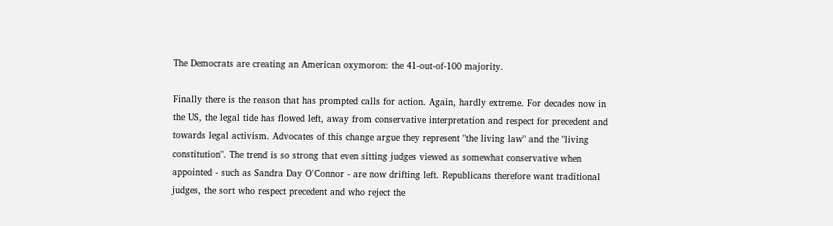The Democrats are creating an American oxymoron: the 41-out-of-100 majority.

Finally there is the reason that has prompted calls for action. Again, hardly extreme. For decades now in the US, the legal tide has flowed left, away from conservative interpretation and respect for precedent and towards legal activism. Advocates of this change argue they represent "the living law" and the "living constitution". The trend is so strong that even sitting judges viewed as somewhat conservative when appointed - such as Sandra Day O'Connor - are now drifting left. Republicans therefore want traditional judges, the sort who respect precedent and who reject the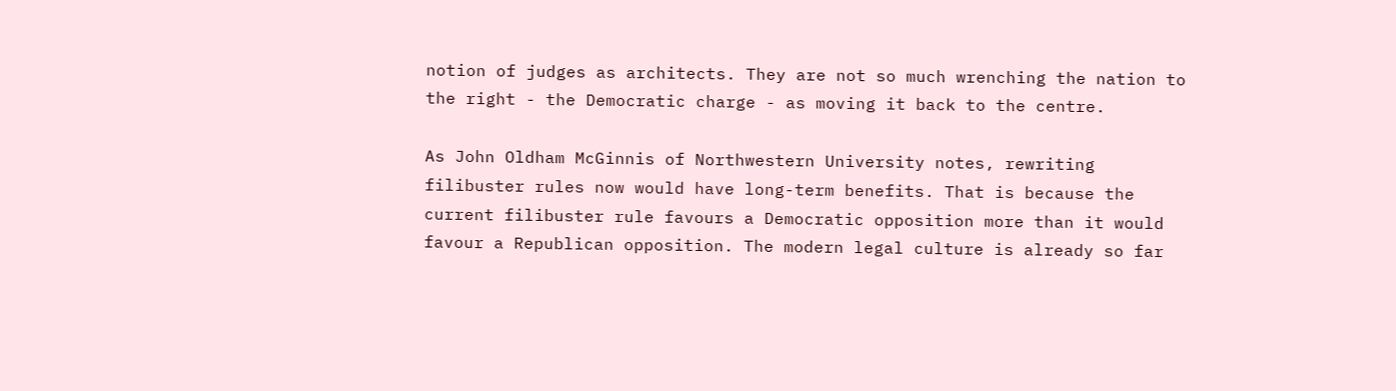notion of judges as architects. They are not so much wrenching the nation to the right - the Democratic charge - as moving it back to the centre.

As John Oldham McGinnis of Northwestern University notes, rewriting filibuster rules now would have long-term benefits. That is because the current filibuster rule favours a Democratic opposition more than it would favour a Republican opposition. The modern legal culture is already so far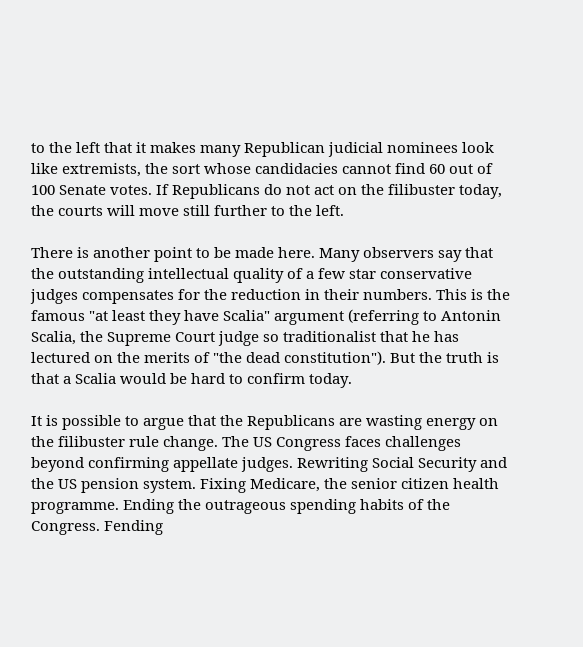to the left that it makes many Republican judicial nominees look like extremists, the sort whose candidacies cannot find 60 out of 100 Senate votes. If Republicans do not act on the filibuster today, the courts will move still further to the left.

There is another point to be made here. Many observers say that the outstanding intellectual quality of a few star conservative judges compensates for the reduction in their numbers. This is the famous "at least they have Scalia" argument (referring to Antonin Scalia, the Supreme Court judge so traditionalist that he has lectured on the merits of "the dead constitution"). But the truth is that a Scalia would be hard to confirm today.

It is possible to argue that the Republicans are wasting energy on the filibuster rule change. The US Congress faces challenges beyond confirming appellate judges. Rewriting Social Security and the US pension system. Fixing Medicare, the senior citizen health programme. Ending the outrageous spending habits of the Congress. Fending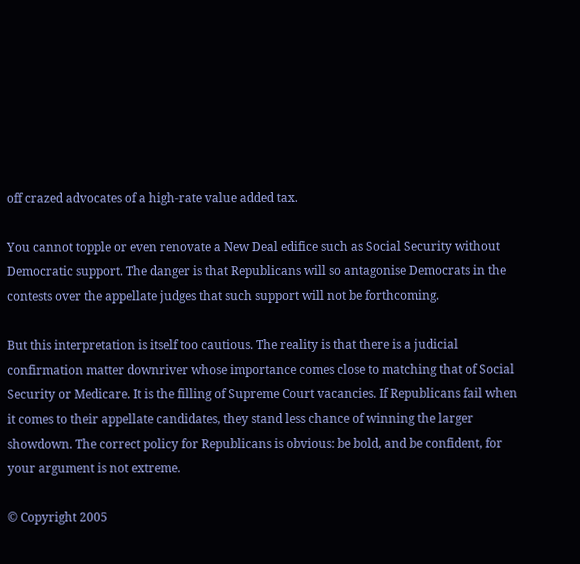off crazed advocates of a high-rate value added tax.

You cannot topple or even renovate a New Deal edifice such as Social Security without Democratic support. The danger is that Republicans will so antagonise Democrats in the contests over the appellate judges that such support will not be forthcoming.

But this interpretation is itself too cautious. The reality is that there is a judicial confirmation matter downriver whose importance comes close to matching that of Social Security or Medicare. It is the filling of Supreme Court vacancies. If Republicans fail when it comes to their appellate candidates, they stand less chance of winning the larger showdown. The correct policy for Republicans is obvious: be bold, and be confident, for your argument is not extreme.

© Copyright 2005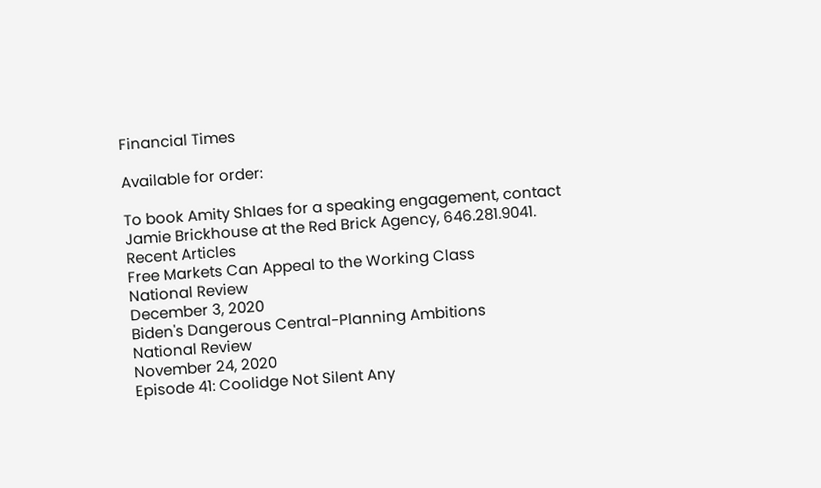Financial Times

Available for order:

To book Amity Shlaes for a speaking engagement, contact Jamie Brickhouse at the Red Brick Agency, 646.281.9041.
Recent Articles
Free Markets Can Appeal to the Working Class
National Review
December 3, 2020
Biden's Dangerous Central-Planning Ambitions
National Review
November 24, 2020
Episode 41: Coolidge Not Silent Any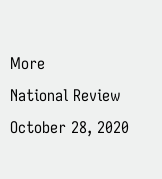More
National Review
October 28, 2020